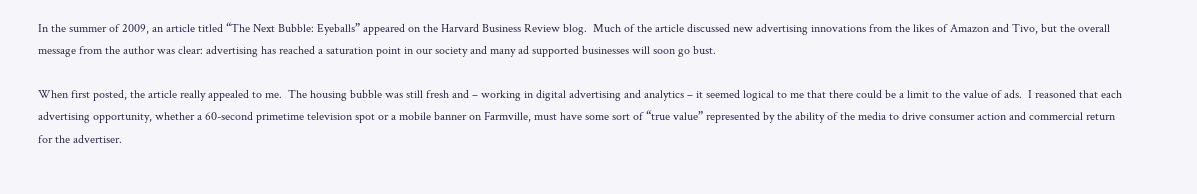In the summer of 2009, an article titled “The Next Bubble: Eyeballs” appeared on the Harvard Business Review blog.  Much of the article discussed new advertising innovations from the likes of Amazon and Tivo, but the overall message from the author was clear: advertising has reached a saturation point in our society and many ad supported businesses will soon go bust.

When first posted, the article really appealed to me.  The housing bubble was still fresh and – working in digital advertising and analytics – it seemed logical to me that there could be a limit to the value of ads.  I reasoned that each advertising opportunity, whether a 60-second primetime television spot or a mobile banner on Farmville, must have some sort of “true value” represented by the ability of the media to drive consumer action and commercial return for the advertiser.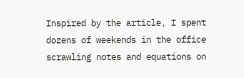Inspired by the article, I spent dozens of weekends in the office scrawling notes and equations on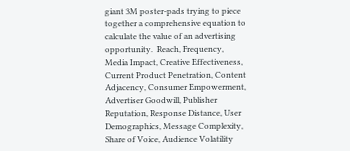giant 3M poster-pads trying to piece together a comprehensive equation to calculate the value of an advertising opportunity.  Reach, Frequency, Media Impact, Creative Effectiveness, Current Product Penetration, Content Adjacency, Consumer Empowerment, Advertiser Goodwill, Publisher Reputation, Response Distance, User Demographics, Message Complexity, Share of Voice, Audience Volatility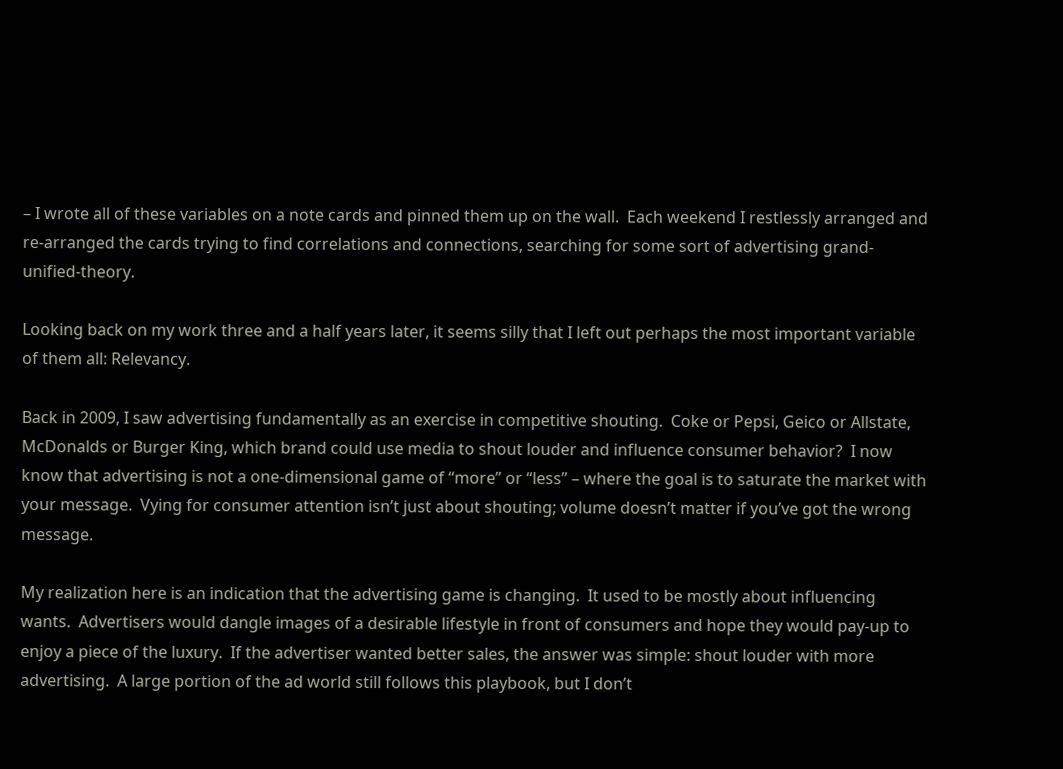– I wrote all of these variables on a note cards and pinned them up on the wall.  Each weekend I restlessly arranged and re-arranged the cards trying to find correlations and connections, searching for some sort of advertising grand-unified-theory.

Looking back on my work three and a half years later, it seems silly that I left out perhaps the most important variable of them all: Relevancy.

Back in 2009, I saw advertising fundamentally as an exercise in competitive shouting.  Coke or Pepsi, Geico or Allstate, McDonalds or Burger King, which brand could use media to shout louder and influence consumer behavior?  I now know that advertising is not a one-dimensional game of “more” or “less” – where the goal is to saturate the market with your message.  Vying for consumer attention isn’t just about shouting; volume doesn’t matter if you’ve got the wrong message.

My realization here is an indication that the advertising game is changing.  It used to be mostly about influencing wants.  Advertisers would dangle images of a desirable lifestyle in front of consumers and hope they would pay-up to enjoy a piece of the luxury.  If the advertiser wanted better sales, the answer was simple: shout louder with more advertising.  A large portion of the ad world still follows this playbook, but I don’t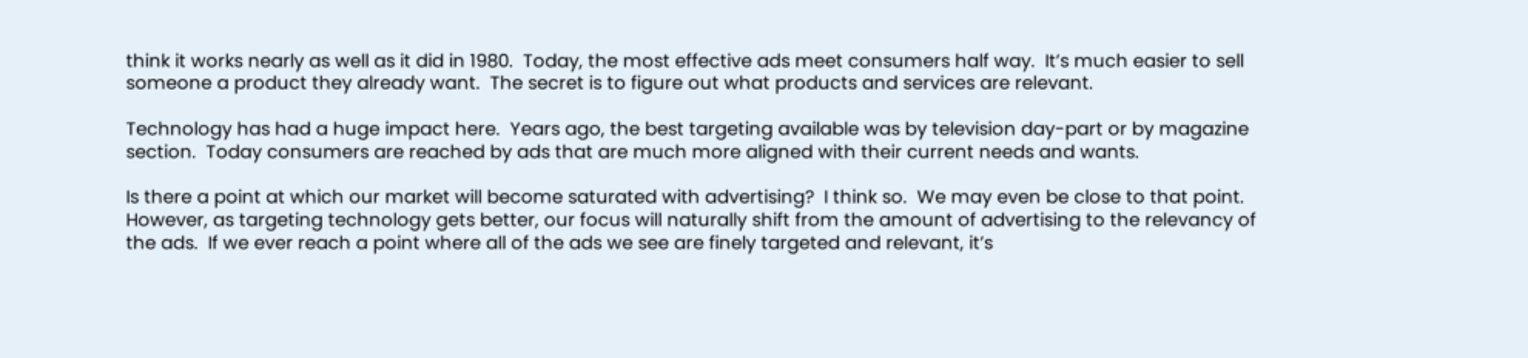think it works nearly as well as it did in 1980.  Today, the most effective ads meet consumers half way.  It’s much easier to sell someone a product they already want.  The secret is to figure out what products and services are relevant.

Technology has had a huge impact here.  Years ago, the best targeting available was by television day-part or by magazine section.  Today consumers are reached by ads that are much more aligned with their current needs and wants.

Is there a point at which our market will become saturated with advertising?  I think so.  We may even be close to that point.  However, as targeting technology gets better, our focus will naturally shift from the amount of advertising to the relevancy of the ads.  If we ever reach a point where all of the ads we see are finely targeted and relevant, it’s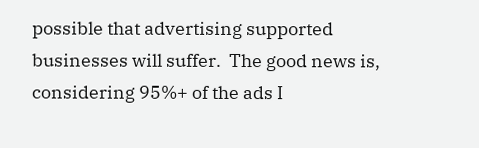possible that advertising supported businesses will suffer.  The good news is, considering 95%+ of the ads I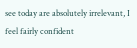see today are absolutely irrelevant, I feel fairly confident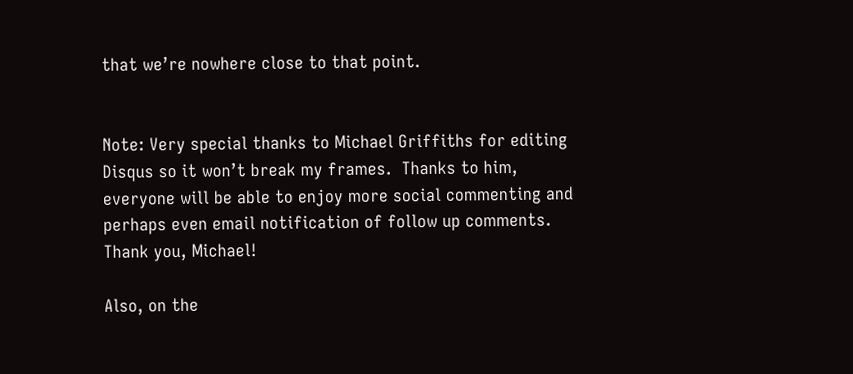that we’re nowhere close to that point.


Note: Very special thanks to Michael Griffiths for editing Disqus so it won’t break my frames.  Thanks to him, everyone will be able to enjoy more social commenting and perhaps even email notification of follow up comments.  Thank you, Michael!

Also, on the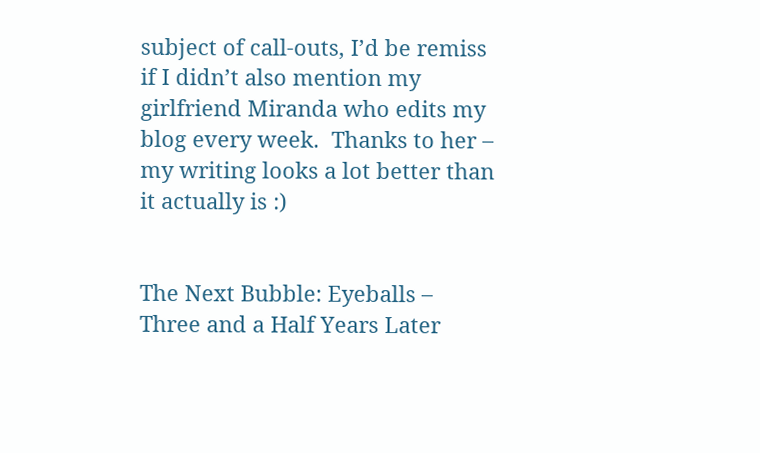subject of call-outs, I’d be remiss if I didn’t also mention my girlfriend Miranda who edits my blog every week.  Thanks to her – my writing looks a lot better than it actually is :)


The Next Bubble: Eyeballs – Three and a Half Years Later